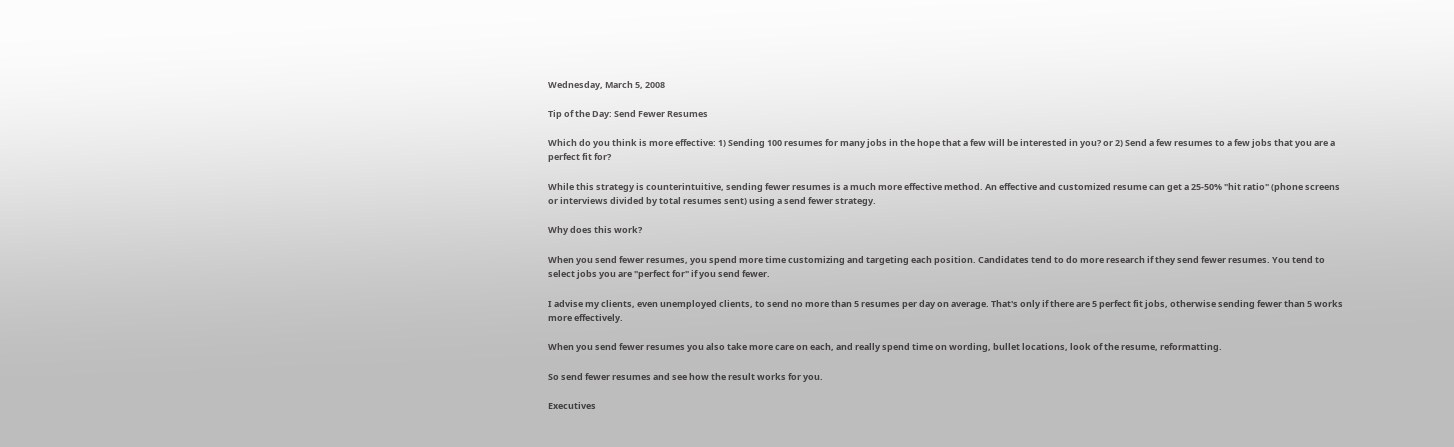Wednesday, March 5, 2008

Tip of the Day: Send Fewer Resumes

Which do you think is more effective: 1) Sending 100 resumes for many jobs in the hope that a few will be interested in you? or 2) Send a few resumes to a few jobs that you are a perfect fit for?

While this strategy is counterintuitive, sending fewer resumes is a much more effective method. An effective and customized resume can get a 25-50% "hit ratio" (phone screens or interviews divided by total resumes sent) using a send fewer strategy.

Why does this work?

When you send fewer resumes, you spend more time customizing and targeting each position. Candidates tend to do more research if they send fewer resumes. You tend to select jobs you are "perfect for" if you send fewer.

I advise my clients, even unemployed clients, to send no more than 5 resumes per day on average. That's only if there are 5 perfect fit jobs, otherwise sending fewer than 5 works more effectively.

When you send fewer resumes you also take more care on each, and really spend time on wording, bullet locations, look of the resume, reformatting.

So send fewer resumes and see how the result works for you.

Executives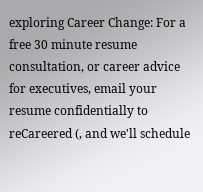exploring Career Change: For a free 30 minute resume consultation, or career advice for executives, email your resume confidentially to reCareered (, and we'll schedule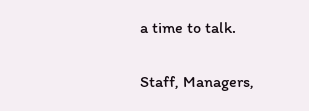a time to talk.

Staff, Managers,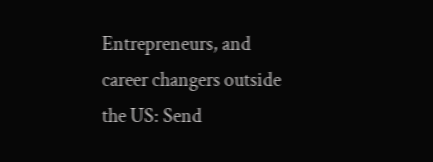Entrepreneurs, and career changers outside the US: Send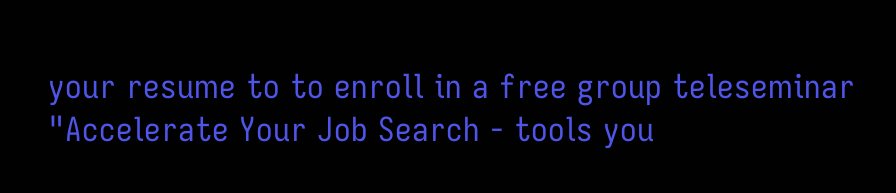your resume to to enroll in a free group teleseminar "Accelerate Your Job Search - tools you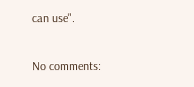can use".

No comments: